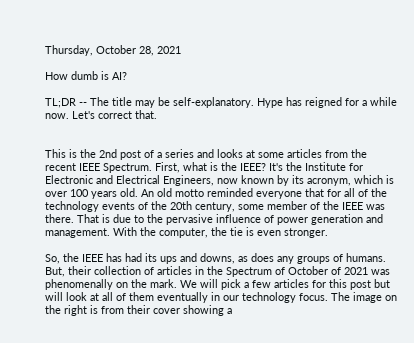Thursday, October 28, 2021

How dumb is AI?

TL;DR -- The title may be self-explanatory. Hype has reigned for a while now. Let's correct that.


This is the 2nd post of a series and looks at some articles from the recent IEEE Spectrum. First, what is the IEEE? It's the Institute for Electronic and Electrical Engineers, now known by its acronym, which is over 100 years old. An old motto reminded everyone that for all of the technology events of the 20th century, some member of the IEEE was there. That is due to the pervasive influence of power generation and management. With the computer, the tie is even stronger.

So, the IEEE has had its ups and downs, as does any groups of humans. But, their collection of articles in the Spectrum of October of 2021 was phenomenally on the mark. We will pick a few articles for this post but will look at all of them eventually in our technology focus. The image on the right is from their cover showing a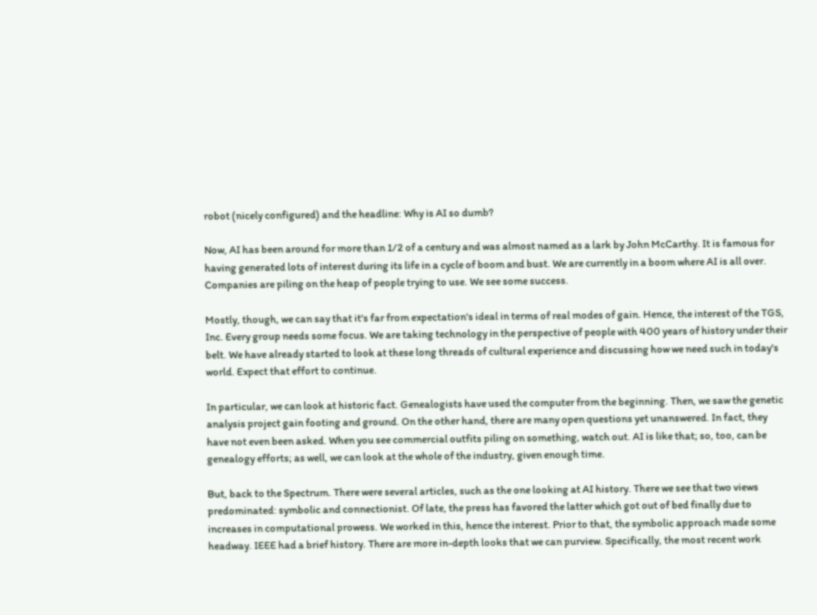robot (nicely configured) and the headline: Why is AI so dumb?

Now, AI has been around for more than 1/2 of a century and was almost named as a lark by John McCarthy. It is famous for having generated lots of interest during its life in a cycle of boom and bust. We are currently in a boom where AI is all over. Companies are piling on the heap of people trying to use. We see some success.

Mostly, though, we can say that it's far from expectation's ideal in terms of real modes of gain. Hence, the interest of the TGS, Inc. Every group needs some focus. We are taking technology in the perspective of people with 400 years of history under their belt. We have already started to look at these long threads of cultural experience and discussing how we need such in today's world. Expect that effort to continue.

In particular, we can look at historic fact. Genealogists have used the computer from the beginning. Then, we saw the genetic analysis project gain footing and ground. On the other hand, there are many open questions yet unanswered. In fact, they have not even been asked. When you see commercial outfits piling on something, watch out. AI is like that; so, too, can be genealogy efforts; as well, we can look at the whole of the industry, given enough time.

But, back to the Spectrum. There were several articles, such as the one looking at AI history. There we see that two views predominated: symbolic and connectionist. Of late, the press has favored the latter which got out of bed finally due to increases in computational prowess. We worked in this, hence the interest. Prior to that, the symbolic approach made some headway. IEEE had a brief history. There are more in-depth looks that we can purview. Specifically, the most recent work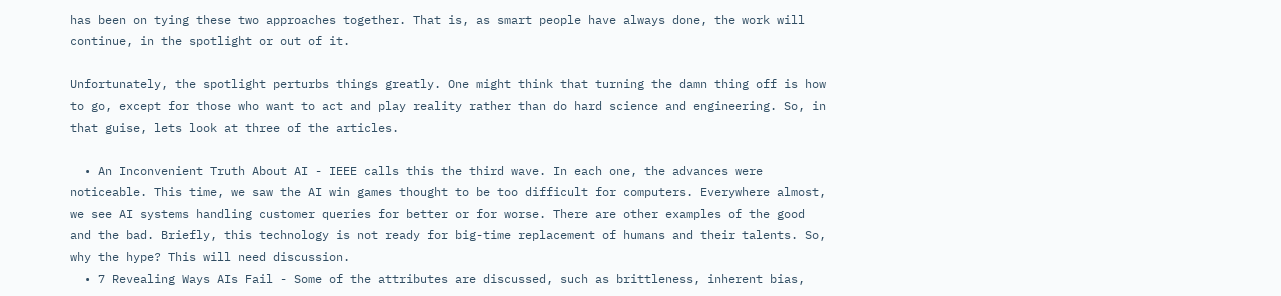has been on tying these two approaches together. That is, as smart people have always done, the work will continue, in the spotlight or out of it.

Unfortunately, the spotlight perturbs things greatly. One might think that turning the damn thing off is how to go, except for those who want to act and play reality rather than do hard science and engineering. So, in that guise, lets look at three of the articles.

  • An Inconvenient Truth About AI - IEEE calls this the third wave. In each one, the advances were noticeable. This time, we saw the AI win games thought to be too difficult for computers. Everywhere almost, we see AI systems handling customer queries for better or for worse. There are other examples of the good and the bad. Briefly, this technology is not ready for big-time replacement of humans and their talents. So, why the hype? This will need discussion.
  • 7 Revealing Ways AIs Fail - Some of the attributes are discussed, such as brittleness, inherent bias,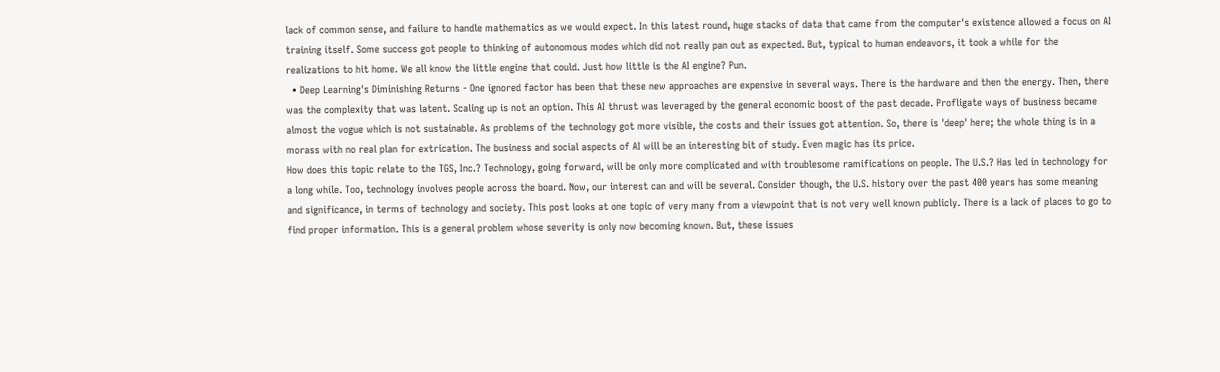lack of common sense, and failure to handle mathematics as we would expect. In this latest round, huge stacks of data that came from the computer's existence allowed a focus on AI training itself. Some success got people to thinking of autonomous modes which did not really pan out as expected. But, typical to human endeavors, it took a while for the realizations to hit home. We all know the little engine that could. Just how little is the AI engine? Pun.
  • Deep Learning's Diminishing Returns - One ignored factor has been that these new approaches are expensive in several ways. There is the hardware and then the energy. Then, there was the complexity that was latent. Scaling up is not an option. This AI thrust was leveraged by the general economic boost of the past decade. Profligate ways of business became almost the vogue which is not sustainable. As problems of the technology got more visible, the costs and their issues got attention. So, there is 'deep' here; the whole thing is in a morass with no real plan for extrication. The business and social aspects of AI will be an interesting bit of study. Even magic has its price.
How does this topic relate to the TGS, Inc.? Technology, going forward, will be only more complicated and with troublesome ramifications on people. The U.S.? Has led in technology for a long while. Too, technology involves people across the board. Now, our interest can and will be several. Consider though, the U.S. history over the past 400 years has some meaning and significance, in terms of technology and society. This post looks at one topic of very many from a viewpoint that is not very well known publicly. There is a lack of places to go to find proper information. This is a general problem whose severity is only now becoming known. But, these issues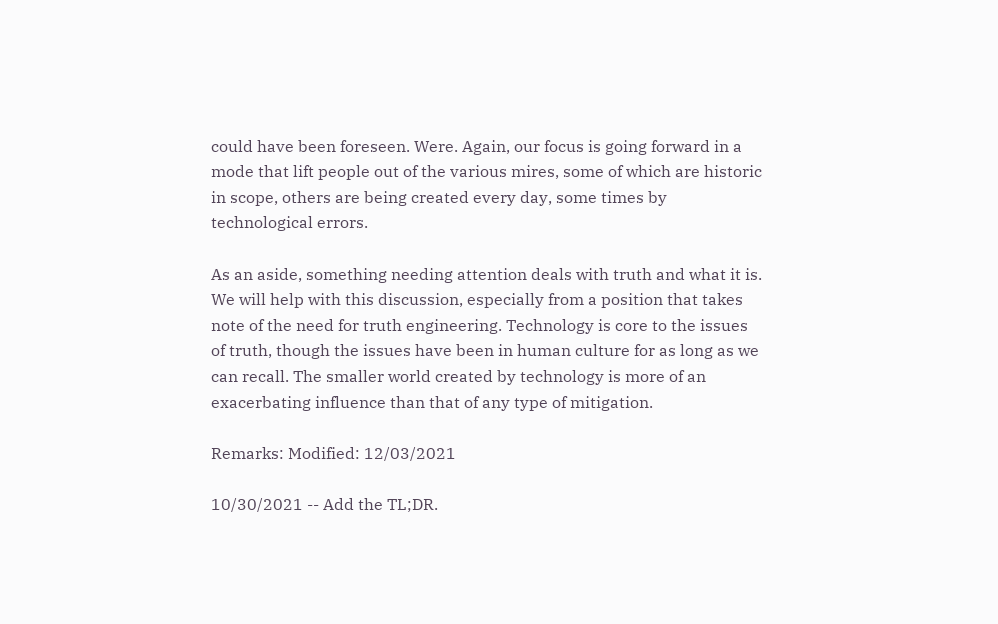could have been foreseen. Were. Again, our focus is going forward in a mode that lift people out of the various mires, some of which are historic in scope, others are being created every day, some times by technological errors.

As an aside, something needing attention deals with truth and what it is. We will help with this discussion, especially from a position that takes note of the need for truth engineering. Technology is core to the issues of truth, though the issues have been in human culture for as long as we can recall. The smaller world created by technology is more of an exacerbating influence than that of any type of mitigation.

Remarks: Modified: 12/03/2021

10/30/2021 -- Add the TL;DR.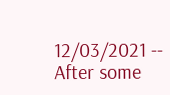12/03/2021 -- After some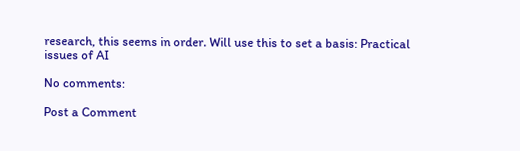research, this seems in order. Will use this to set a basis: Practical issues of AI

No comments:

Post a Comment